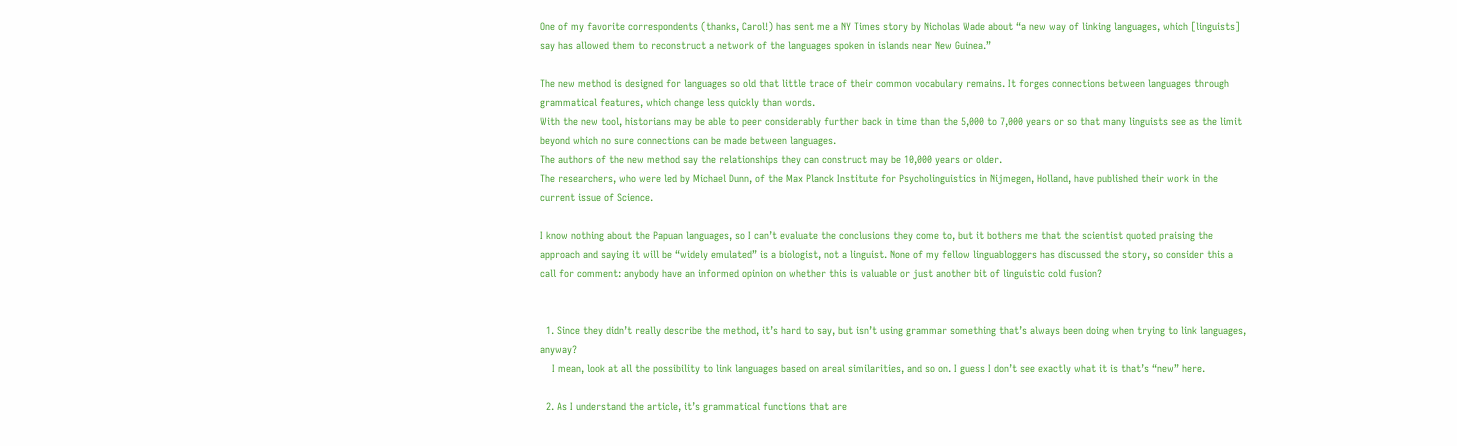One of my favorite correspondents (thanks, Carol!) has sent me a NY Times story by Nicholas Wade about “a new way of linking languages, which [linguists] say has allowed them to reconstruct a network of the languages spoken in islands near New Guinea.”

The new method is designed for languages so old that little trace of their common vocabulary remains. It forges connections between languages through grammatical features, which change less quickly than words.
With the new tool, historians may be able to peer considerably further back in time than the 5,000 to 7,000 years or so that many linguists see as the limit beyond which no sure connections can be made between languages.
The authors of the new method say the relationships they can construct may be 10,000 years or older.
The researchers, who were led by Michael Dunn, of the Max Planck Institute for Psycholinguistics in Nijmegen, Holland, have published their work in the current issue of Science.

I know nothing about the Papuan languages, so I can’t evaluate the conclusions they come to, but it bothers me that the scientist quoted praising the approach and saying it will be “widely emulated” is a biologist, not a linguist. None of my fellow linguabloggers has discussed the story, so consider this a call for comment: anybody have an informed opinion on whether this is valuable or just another bit of linguistic cold fusion?


  1. Since they didn’t really describe the method, it’s hard to say, but isn’t using grammar something that’s always been doing when trying to link languages, anyway?
    I mean, look at all the possibility to link languages based on areal similarities, and so on. I guess I don’t see exactly what it is that’s “new” here.

  2. As I understand the article, it’s grammatical functions that are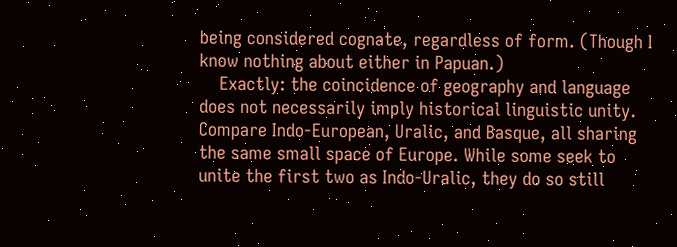being considered cognate, regardless of form. (Though I know nothing about either in Papuan.)
    Exactly: the coincidence of geography and language does not necessarily imply historical linguistic unity. Compare Indo-European, Uralic, and Basque, all sharing the same small space of Europe. While some seek to unite the first two as Indo-Uralic, they do so still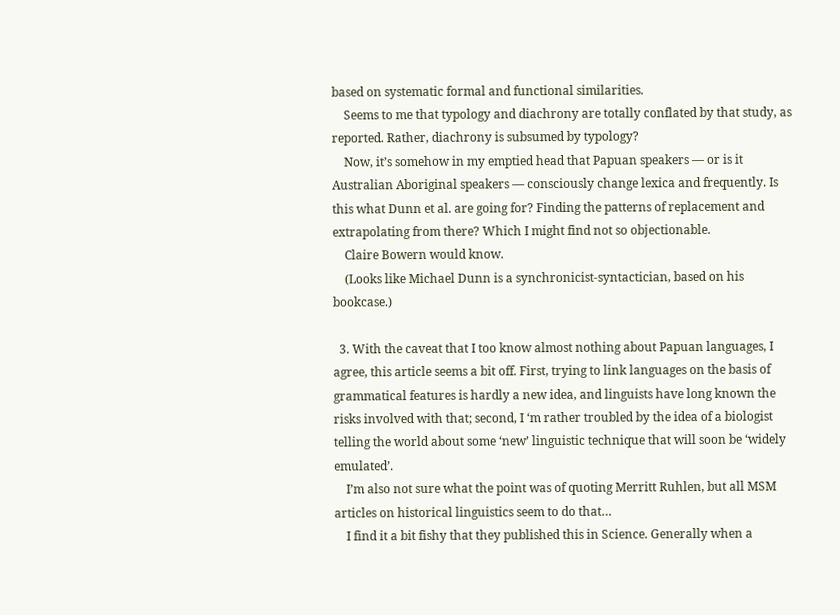based on systematic formal and functional similarities.
    Seems to me that typology and diachrony are totally conflated by that study, as reported. Rather, diachrony is subsumed by typology?
    Now, it’s somehow in my emptied head that Papuan speakers — or is it Australian Aboriginal speakers — consciously change lexica and frequently. Is this what Dunn et al. are going for? Finding the patterns of replacement and extrapolating from there? Which I might find not so objectionable.
    Claire Bowern would know.
    (Looks like Michael Dunn is a synchronicist-syntactician, based on his bookcase.)

  3. With the caveat that I too know almost nothing about Papuan languages, I agree, this article seems a bit off. First, trying to link languages on the basis of grammatical features is hardly a new idea, and linguists have long known the risks involved with that; second, I ‘m rather troubled by the idea of a biologist telling the world about some ‘new’ linguistic technique that will soon be ‘widely emulated’.
    I’m also not sure what the point was of quoting Merritt Ruhlen, but all MSM articles on historical linguistics seem to do that…
    I find it a bit fishy that they published this in Science. Generally when a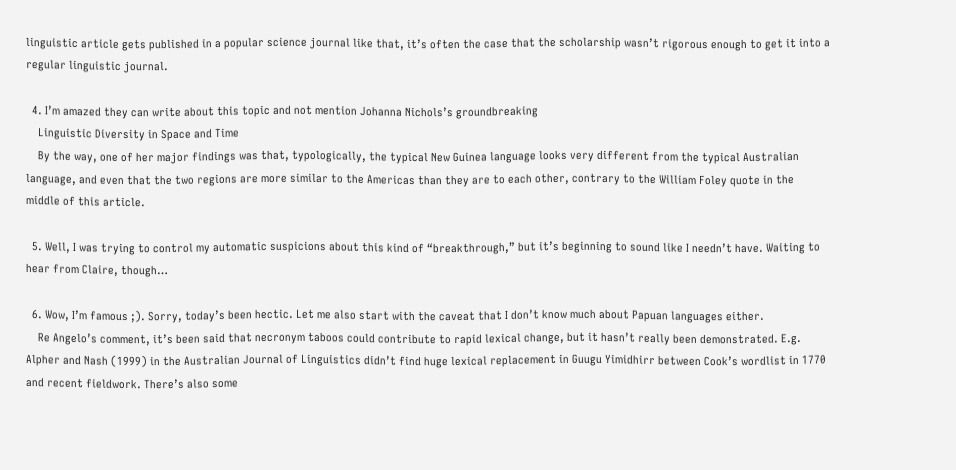linguistic article gets published in a popular science journal like that, it’s often the case that the scholarship wasn’t rigorous enough to get it into a regular linguistic journal.

  4. I’m amazed they can write about this topic and not mention Johanna Nichols’s groundbreaking
    Linguistic Diversity in Space and Time
    By the way, one of her major findings was that, typologically, the typical New Guinea language looks very different from the typical Australian language, and even that the two regions are more similar to the Americas than they are to each other, contrary to the William Foley quote in the middle of this article.

  5. Well, I was trying to control my automatic suspicions about this kind of “breakthrough,” but it’s beginning to sound like I needn’t have. Waiting to hear from Claire, though…

  6. Wow, I’m famous ;). Sorry, today’s been hectic. Let me also start with the caveat that I don’t know much about Papuan languages either.
    Re Angelo’s comment, it’s been said that necronym taboos could contribute to rapid lexical change, but it hasn’t really been demonstrated. E.g. Alpher and Nash (1999) in the Australian Journal of Linguistics didn’t find huge lexical replacement in Guugu Yimidhirr between Cook’s wordlist in 1770 and recent fieldwork. There’s also some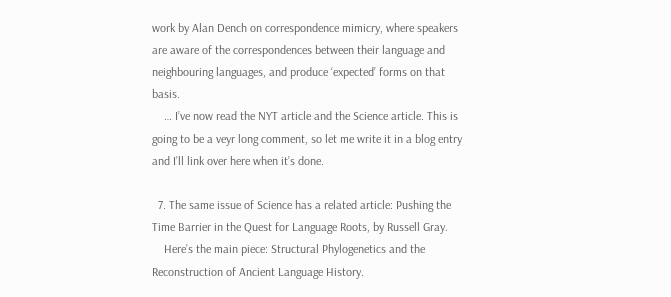work by Alan Dench on correspondence mimicry, where speakers are aware of the correspondences between their language and neighbouring languages, and produce ‘expected’ forms on that basis.
    … I’ve now read the NYT article and the Science article. This is going to be a veyr long comment, so let me write it in a blog entry and I’ll link over here when it’s done.

  7. The same issue of Science has a related article: Pushing the Time Barrier in the Quest for Language Roots, by Russell Gray.
    Here’s the main piece: Structural Phylogenetics and the Reconstruction of Ancient Language History.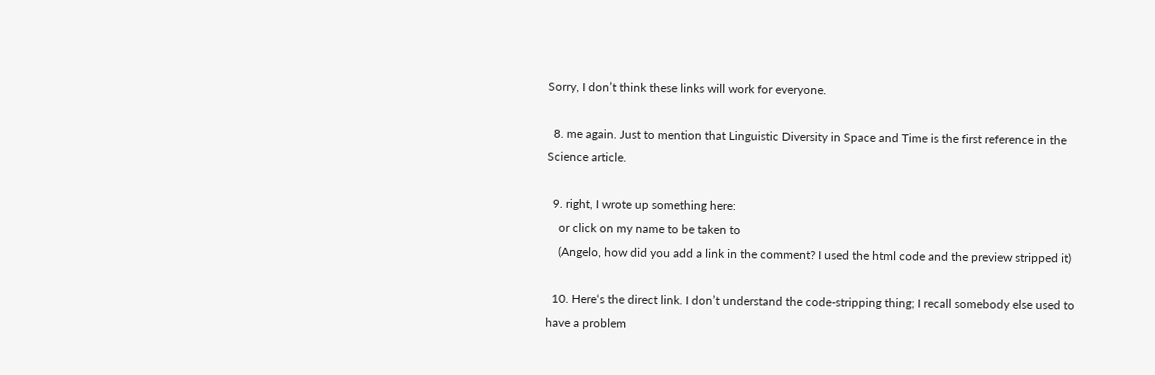Sorry, I don’t think these links will work for everyone.

  8. me again. Just to mention that Linguistic Diversity in Space and Time is the first reference in the Science article.

  9. right, I wrote up something here:
    or click on my name to be taken to
    (Angelo, how did you add a link in the comment? I used the html code and the preview stripped it)

  10. Here‘s the direct link. I don’t understand the code-stripping thing; I recall somebody else used to have a problem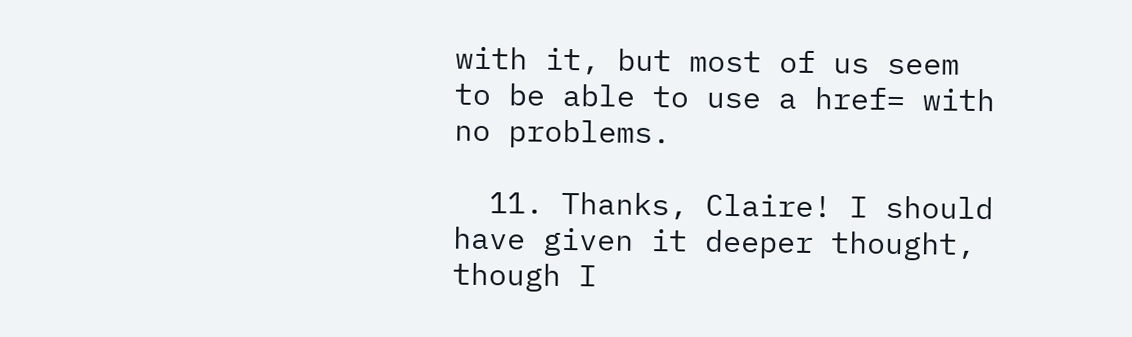with it, but most of us seem to be able to use a href= with no problems.

  11. Thanks, Claire! I should have given it deeper thought, though I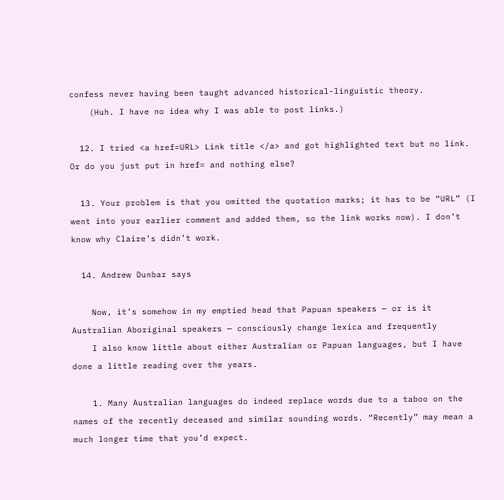confess never having been taught advanced historical-linguistic theory.
    (Huh. I have no idea why I was able to post links.)

  12. I tried <a href=URL> Link title </a> and got highlighted text but no link. Or do you just put in href= and nothing else?

  13. Your problem is that you omitted the quotation marks; it has to be “URL” (I went into your earlier comment and added them, so the link works now). I don’t know why Claire’s didn’t work.

  14. Andrew Dunbar says

    Now, it’s somehow in my emptied head that Papuan speakers — or is it Australian Aboriginal speakers — consciously change lexica and frequently
    I also know little about either Australian or Papuan languages, but I have done a little reading over the years.

    1. Many Australian languages do indeed replace words due to a taboo on the names of the recently deceased and similar sounding words. “Recently” may mean a much longer time that you’d expect.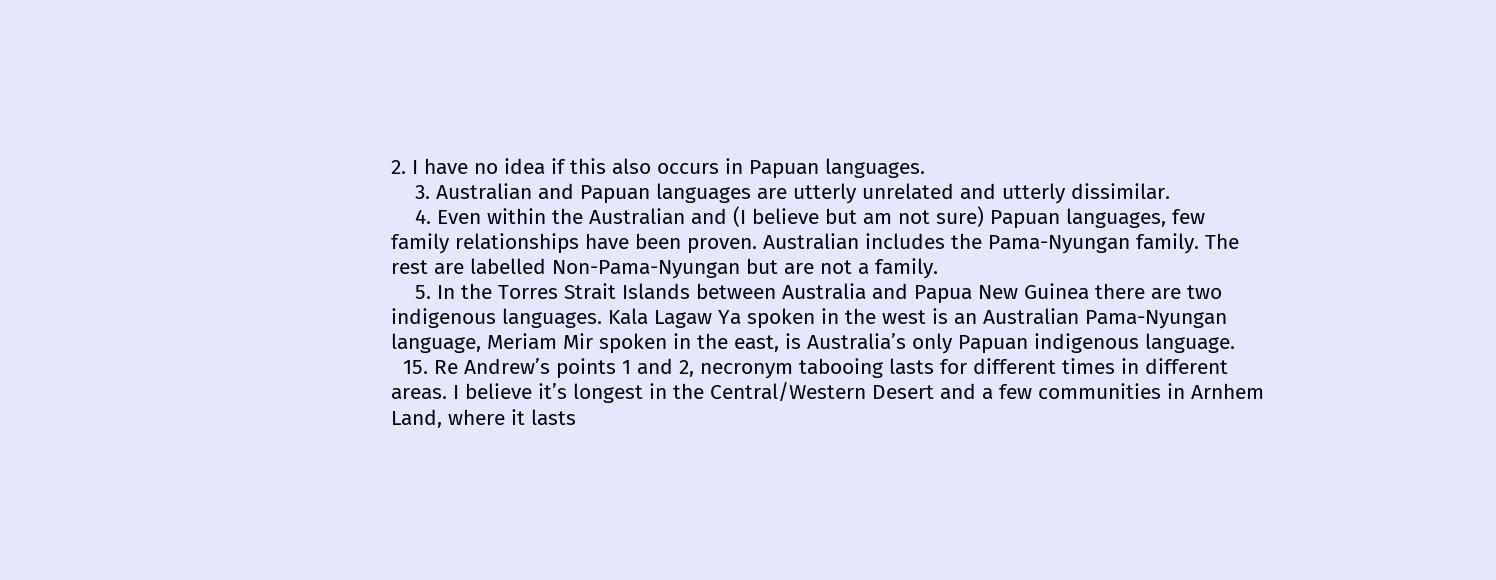2. I have no idea if this also occurs in Papuan languages.
    3. Australian and Papuan languages are utterly unrelated and utterly dissimilar.
    4. Even within the Australian and (I believe but am not sure) Papuan languages, few family relationships have been proven. Australian includes the Pama-Nyungan family. The rest are labelled Non-Pama-Nyungan but are not a family.
    5. In the Torres Strait Islands between Australia and Papua New Guinea there are two indigenous languages. Kala Lagaw Ya spoken in the west is an Australian Pama-Nyungan language, Meriam Mir spoken in the east, is Australia’s only Papuan indigenous language.
  15. Re Andrew’s points 1 and 2, necronym tabooing lasts for different times in different areas. I believe it’s longest in the Central/Western Desert and a few communities in Arnhem Land, where it lasts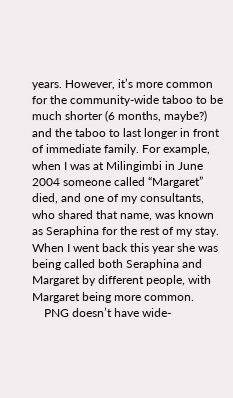years. However, it’s more common for the community-wide taboo to be much shorter (6 months, maybe?) and the taboo to last longer in front of immediate family. For example, when I was at Milingimbi in June 2004 someone called “Margaret” died, and one of my consultants, who shared that name, was known as Seraphina for the rest of my stay. When I went back this year she was being called both Seraphina and Margaret by different people, with Margaret being more common.
    PNG doesn’t have wide-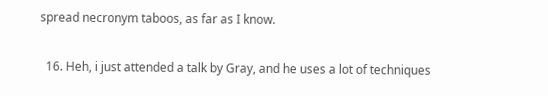spread necronym taboos, as far as I know.

  16. Heh, i just attended a talk by Gray, and he uses a lot of techniques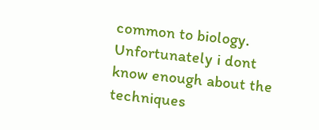common to biology. Unfortunately i dont know enough about the techniques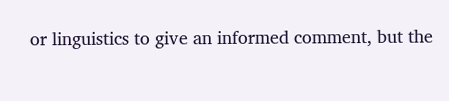or linguistics to give an informed comment, but the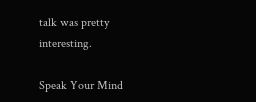talk was pretty interesting.

Speak Your Mind